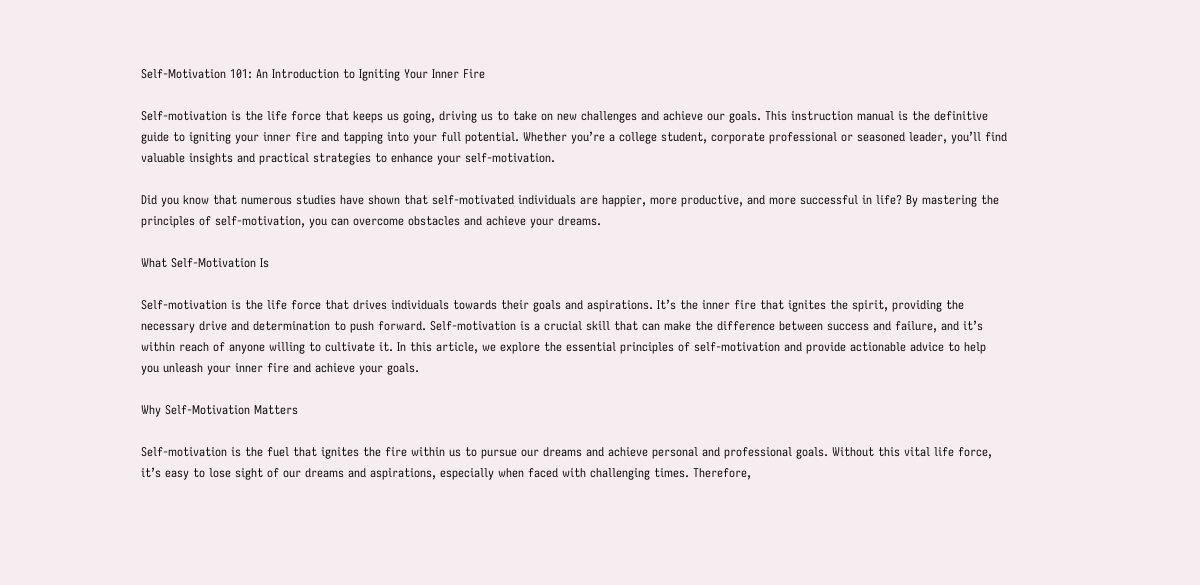Self-Motivation 101: An Introduction to Igniting Your Inner Fire

Self-motivation is the life force that keeps us going, driving us to take on new challenges and achieve our goals. This instruction manual is the definitive guide to igniting your inner fire and tapping into your full potential. Whether you’re a college student, corporate professional or seasoned leader, you’ll find valuable insights and practical strategies to enhance your self-motivation.

Did you know that numerous studies have shown that self-motivated individuals are happier, more productive, and more successful in life? By mastering the principles of self-motivation, you can overcome obstacles and achieve your dreams.

What Self-Motivation Is

Self-motivation is the life force that drives individuals towards their goals and aspirations. It’s the inner fire that ignites the spirit, providing the necessary drive and determination to push forward. Self-motivation is a crucial skill that can make the difference between success and failure, and it’s within reach of anyone willing to cultivate it. In this article, we explore the essential principles of self-motivation and provide actionable advice to help you unleash your inner fire and achieve your goals.

Why Self-Motivation Matters

Self-motivation is the fuel that ignites the fire within us to pursue our dreams and achieve personal and professional goals. Without this vital life force, it’s easy to lose sight of our dreams and aspirations, especially when faced with challenging times. Therefore,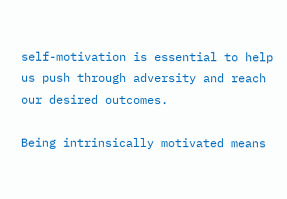self-motivation is essential to help us push through adversity and reach our desired outcomes.

Being intrinsically motivated means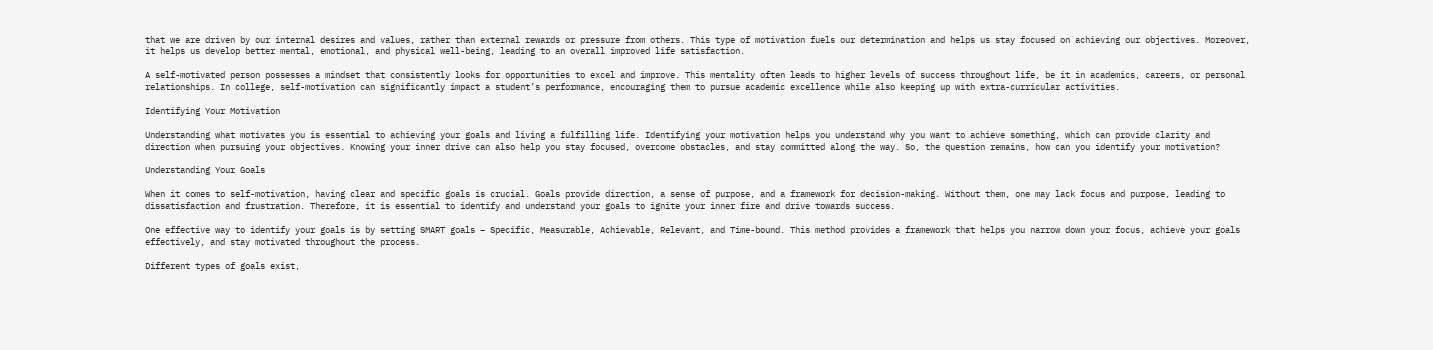that we are driven by our internal desires and values, rather than external rewards or pressure from others. This type of motivation fuels our determination and helps us stay focused on achieving our objectives. Moreover, it helps us develop better mental, emotional, and physical well-being, leading to an overall improved life satisfaction.

A self-motivated person possesses a mindset that consistently looks for opportunities to excel and improve. This mentality often leads to higher levels of success throughout life, be it in academics, careers, or personal relationships. In college, self-motivation can significantly impact a student’s performance, encouraging them to pursue academic excellence while also keeping up with extra-curricular activities.

Identifying Your Motivation

Understanding what motivates you is essential to achieving your goals and living a fulfilling life. Identifying your motivation helps you understand why you want to achieve something, which can provide clarity and direction when pursuing your objectives. Knowing your inner drive can also help you stay focused, overcome obstacles, and stay committed along the way. So, the question remains, how can you identify your motivation?

Understanding Your Goals

When it comes to self-motivation, having clear and specific goals is crucial. Goals provide direction, a sense of purpose, and a framework for decision-making. Without them, one may lack focus and purpose, leading to dissatisfaction and frustration. Therefore, it is essential to identify and understand your goals to ignite your inner fire and drive towards success.

One effective way to identify your goals is by setting SMART goals – Specific, Measurable, Achievable, Relevant, and Time-bound. This method provides a framework that helps you narrow down your focus, achieve your goals effectively, and stay motivated throughout the process.

Different types of goals exist,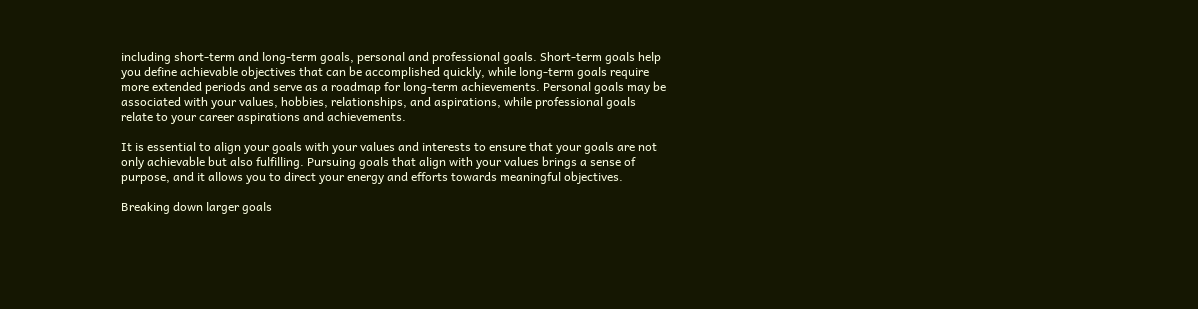including short-term and long-term goals, personal and professional goals. Short-term goals help you define achievable objectives that can be accomplished quickly, while long-term goals require more extended periods and serve as a roadmap for long-term achievements. Personal goals may be associated with your values, hobbies, relationships, and aspirations, while professional goals relate to your career aspirations and achievements.

It is essential to align your goals with your values and interests to ensure that your goals are not only achievable but also fulfilling. Pursuing goals that align with your values brings a sense of purpose, and it allows you to direct your energy and efforts towards meaningful objectives.

Breaking down larger goals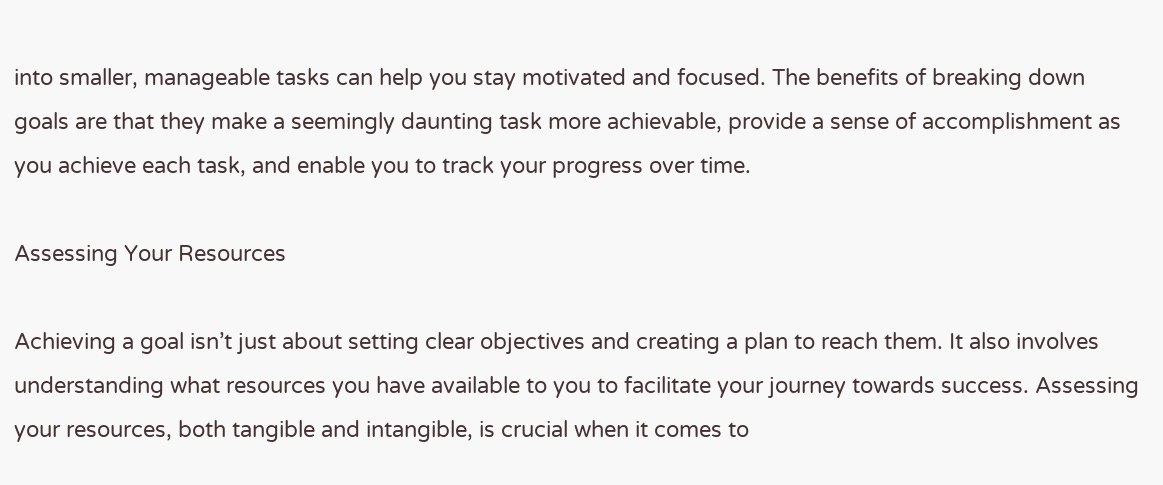into smaller, manageable tasks can help you stay motivated and focused. The benefits of breaking down goals are that they make a seemingly daunting task more achievable, provide a sense of accomplishment as you achieve each task, and enable you to track your progress over time.

Assessing Your Resources

Achieving a goal isn’t just about setting clear objectives and creating a plan to reach them. It also involves understanding what resources you have available to you to facilitate your journey towards success. Assessing your resources, both tangible and intangible, is crucial when it comes to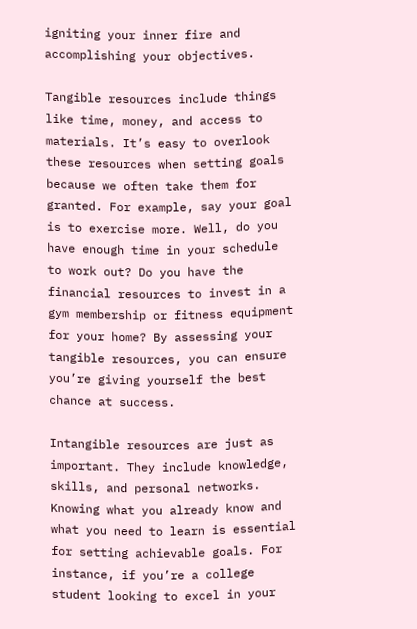igniting your inner fire and accomplishing your objectives.

Tangible resources include things like time, money, and access to materials. It’s easy to overlook these resources when setting goals because we often take them for granted. For example, say your goal is to exercise more. Well, do you have enough time in your schedule to work out? Do you have the financial resources to invest in a gym membership or fitness equipment for your home? By assessing your tangible resources, you can ensure you’re giving yourself the best chance at success.

Intangible resources are just as important. They include knowledge, skills, and personal networks. Knowing what you already know and what you need to learn is essential for setting achievable goals. For instance, if you’re a college student looking to excel in your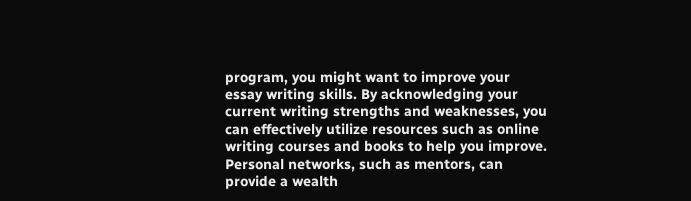program, you might want to improve your essay writing skills. By acknowledging your current writing strengths and weaknesses, you can effectively utilize resources such as online writing courses and books to help you improve. Personal networks, such as mentors, can provide a wealth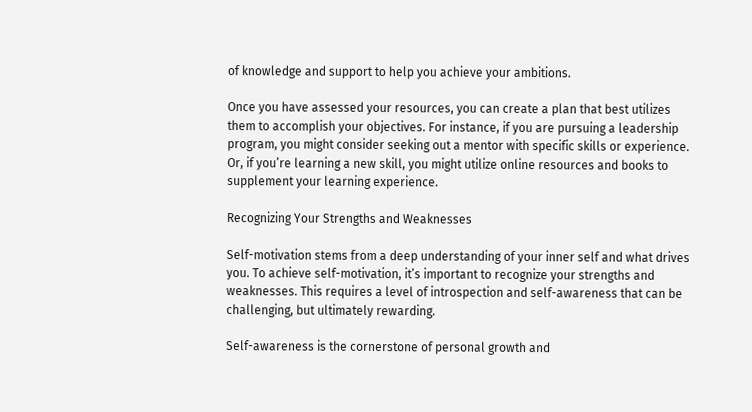of knowledge and support to help you achieve your ambitions.

Once you have assessed your resources, you can create a plan that best utilizes them to accomplish your objectives. For instance, if you are pursuing a leadership program, you might consider seeking out a mentor with specific skills or experience. Or, if you’re learning a new skill, you might utilize online resources and books to supplement your learning experience.

Recognizing Your Strengths and Weaknesses

Self-motivation stems from a deep understanding of your inner self and what drives you. To achieve self-motivation, it’s important to recognize your strengths and weaknesses. This requires a level of introspection and self-awareness that can be challenging, but ultimately rewarding.

Self-awareness is the cornerstone of personal growth and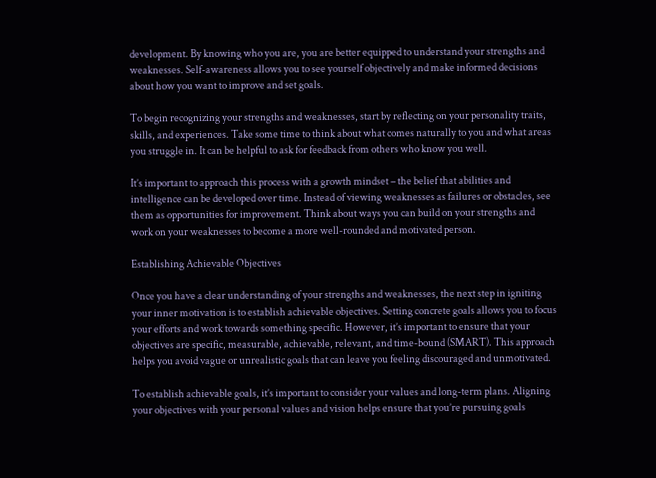development. By knowing who you are, you are better equipped to understand your strengths and weaknesses. Self-awareness allows you to see yourself objectively and make informed decisions about how you want to improve and set goals.

To begin recognizing your strengths and weaknesses, start by reflecting on your personality traits, skills, and experiences. Take some time to think about what comes naturally to you and what areas you struggle in. It can be helpful to ask for feedback from others who know you well.

It’s important to approach this process with a growth mindset – the belief that abilities and intelligence can be developed over time. Instead of viewing weaknesses as failures or obstacles, see them as opportunities for improvement. Think about ways you can build on your strengths and work on your weaknesses to become a more well-rounded and motivated person.

Establishing Achievable Objectives

Once you have a clear understanding of your strengths and weaknesses, the next step in igniting your inner motivation is to establish achievable objectives. Setting concrete goals allows you to focus your efforts and work towards something specific. However, it’s important to ensure that your objectives are specific, measurable, achievable, relevant, and time-bound (SMART). This approach helps you avoid vague or unrealistic goals that can leave you feeling discouraged and unmotivated.

To establish achievable goals, it’s important to consider your values and long-term plans. Aligning your objectives with your personal values and vision helps ensure that you’re pursuing goals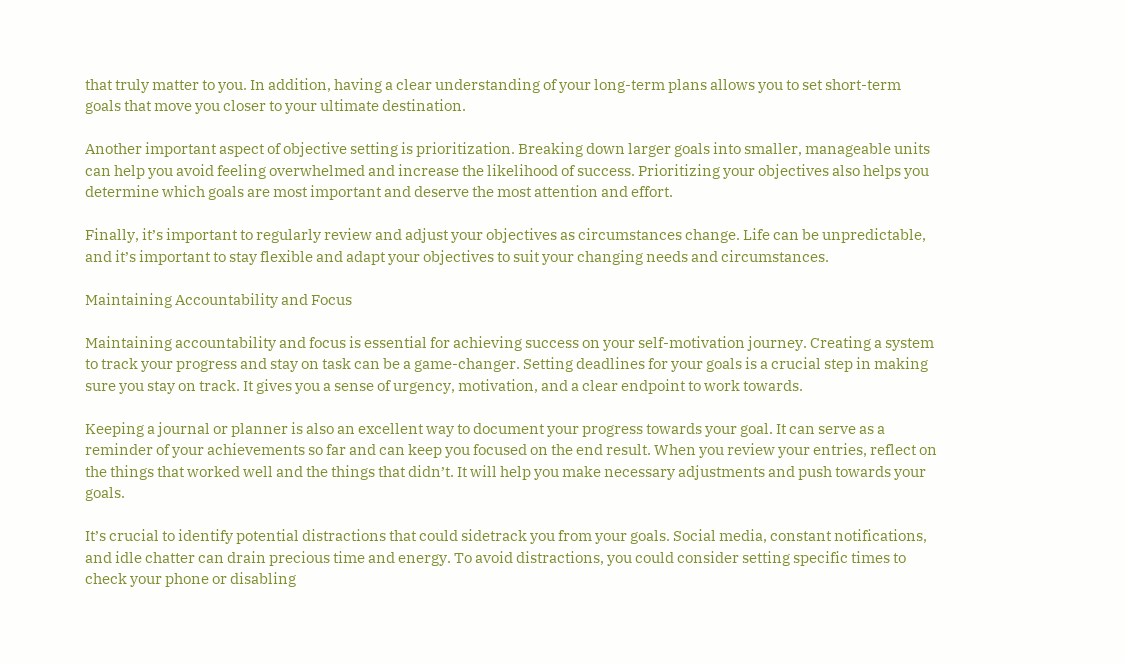that truly matter to you. In addition, having a clear understanding of your long-term plans allows you to set short-term goals that move you closer to your ultimate destination.

Another important aspect of objective setting is prioritization. Breaking down larger goals into smaller, manageable units can help you avoid feeling overwhelmed and increase the likelihood of success. Prioritizing your objectives also helps you determine which goals are most important and deserve the most attention and effort.

Finally, it’s important to regularly review and adjust your objectives as circumstances change. Life can be unpredictable, and it’s important to stay flexible and adapt your objectives to suit your changing needs and circumstances.

Maintaining Accountability and Focus

Maintaining accountability and focus is essential for achieving success on your self-motivation journey. Creating a system to track your progress and stay on task can be a game-changer. Setting deadlines for your goals is a crucial step in making sure you stay on track. It gives you a sense of urgency, motivation, and a clear endpoint to work towards.

Keeping a journal or planner is also an excellent way to document your progress towards your goal. It can serve as a reminder of your achievements so far and can keep you focused on the end result. When you review your entries, reflect on the things that worked well and the things that didn’t. It will help you make necessary adjustments and push towards your goals.

It’s crucial to identify potential distractions that could sidetrack you from your goals. Social media, constant notifications, and idle chatter can drain precious time and energy. To avoid distractions, you could consider setting specific times to check your phone or disabling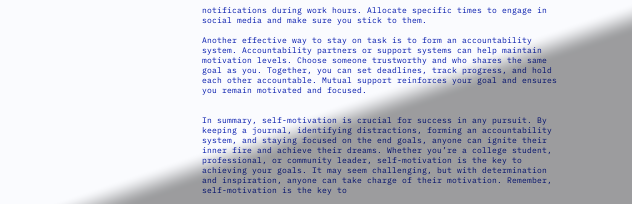notifications during work hours. Allocate specific times to engage in social media and make sure you stick to them.

Another effective way to stay on task is to form an accountability system. Accountability partners or support systems can help maintain motivation levels. Choose someone trustworthy and who shares the same goal as you. Together, you can set deadlines, track progress, and hold each other accountable. Mutual support reinforces your goal and ensures you remain motivated and focused.


In summary, self-motivation is crucial for success in any pursuit. By keeping a journal, identifying distractions, forming an accountability system, and staying focused on the end goals, anyone can ignite their inner fire and achieve their dreams. Whether you’re a college student, professional, or community leader, self-motivation is the key to achieving your goals. It may seem challenging, but with determination and inspiration, anyone can take charge of their motivation. Remember, self-motivation is the key to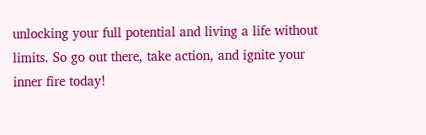unlocking your full potential and living a life without limits. So go out there, take action, and ignite your inner fire today!